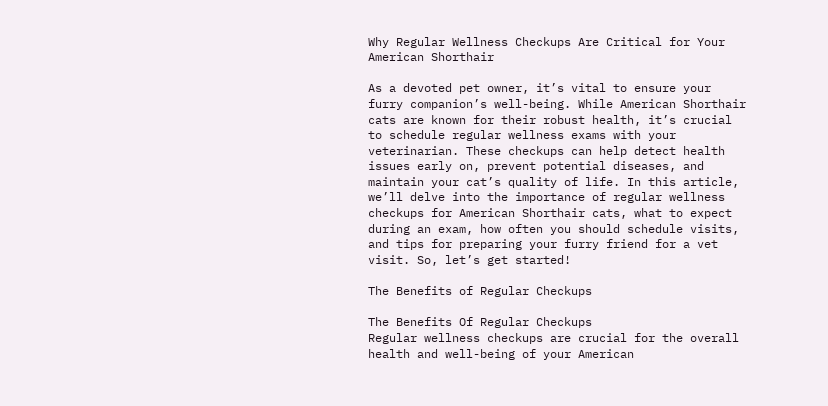Why Regular Wellness Checkups Are Critical for Your American Shorthair

As a devoted pet owner, it’s vital to ensure your furry companion’s well-being. While American Shorthair cats are known for their robust health, it’s crucial to schedule regular wellness exams with your veterinarian. These checkups can help detect health issues early on, prevent potential diseases, and maintain your cat’s quality of life. In this article, we’ll delve into the importance of regular wellness checkups for American Shorthair cats, what to expect during an exam, how often you should schedule visits, and tips for preparing your furry friend for a vet visit. So, let’s get started!

The Benefits of Regular Checkups

The Benefits Of Regular Checkups
Regular wellness checkups are crucial for the overall health and well-being of your American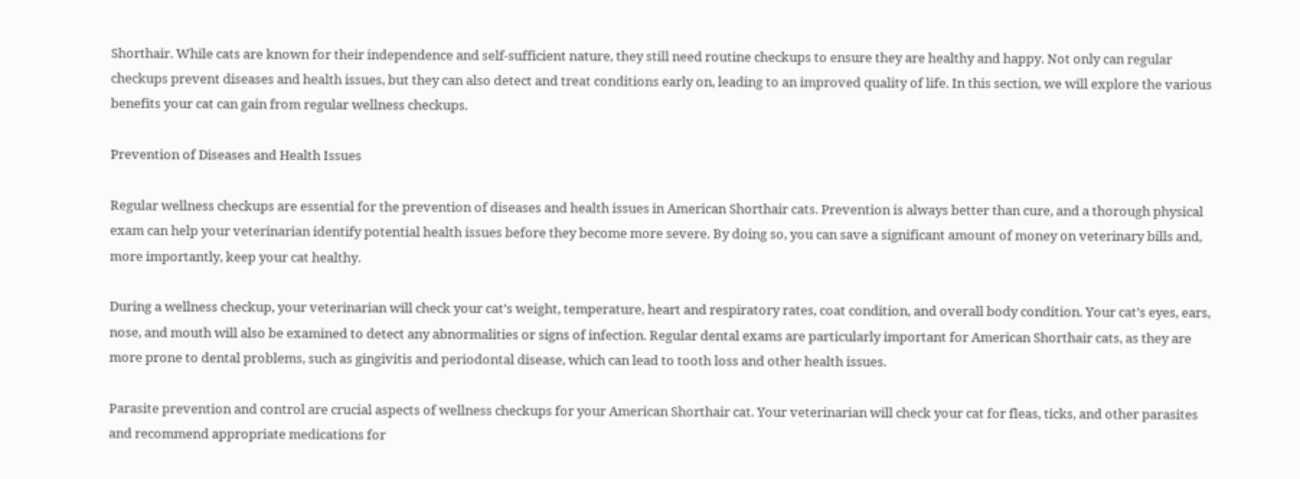Shorthair. While cats are known for their independence and self-sufficient nature, they still need routine checkups to ensure they are healthy and happy. Not only can regular checkups prevent diseases and health issues, but they can also detect and treat conditions early on, leading to an improved quality of life. In this section, we will explore the various benefits your cat can gain from regular wellness checkups.

Prevention of Diseases and Health Issues

Regular wellness checkups are essential for the prevention of diseases and health issues in American Shorthair cats. Prevention is always better than cure, and a thorough physical exam can help your veterinarian identify potential health issues before they become more severe. By doing so, you can save a significant amount of money on veterinary bills and, more importantly, keep your cat healthy.

During a wellness checkup, your veterinarian will check your cat’s weight, temperature, heart and respiratory rates, coat condition, and overall body condition. Your cat’s eyes, ears, nose, and mouth will also be examined to detect any abnormalities or signs of infection. Regular dental exams are particularly important for American Shorthair cats, as they are more prone to dental problems, such as gingivitis and periodontal disease, which can lead to tooth loss and other health issues.

Parasite prevention and control are crucial aspects of wellness checkups for your American Shorthair cat. Your veterinarian will check your cat for fleas, ticks, and other parasites and recommend appropriate medications for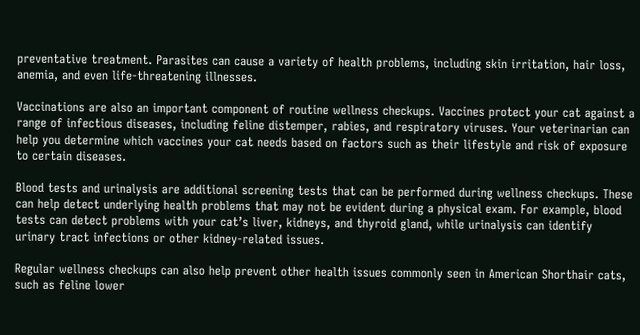preventative treatment. Parasites can cause a variety of health problems, including skin irritation, hair loss, anemia, and even life-threatening illnesses.

Vaccinations are also an important component of routine wellness checkups. Vaccines protect your cat against a range of infectious diseases, including feline distemper, rabies, and respiratory viruses. Your veterinarian can help you determine which vaccines your cat needs based on factors such as their lifestyle and risk of exposure to certain diseases.

Blood tests and urinalysis are additional screening tests that can be performed during wellness checkups. These can help detect underlying health problems that may not be evident during a physical exam. For example, blood tests can detect problems with your cat’s liver, kidneys, and thyroid gland, while urinalysis can identify urinary tract infections or other kidney-related issues.

Regular wellness checkups can also help prevent other health issues commonly seen in American Shorthair cats, such as feline lower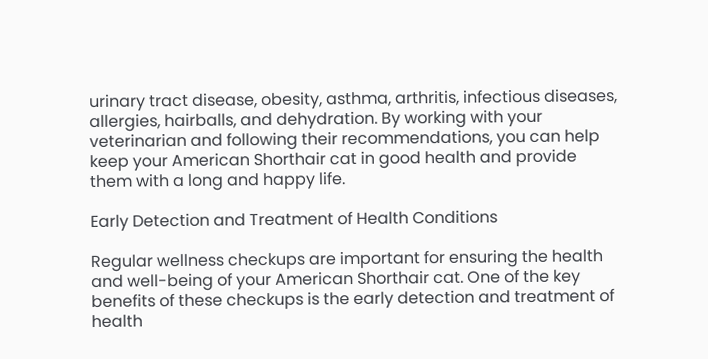urinary tract disease, obesity, asthma, arthritis, infectious diseases, allergies, hairballs, and dehydration. By working with your veterinarian and following their recommendations, you can help keep your American Shorthair cat in good health and provide them with a long and happy life.

Early Detection and Treatment of Health Conditions

Regular wellness checkups are important for ensuring the health and well-being of your American Shorthair cat. One of the key benefits of these checkups is the early detection and treatment of health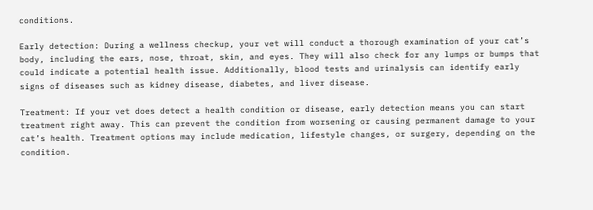conditions.

Early detection: During a wellness checkup, your vet will conduct a thorough examination of your cat’s body, including the ears, nose, throat, skin, and eyes. They will also check for any lumps or bumps that could indicate a potential health issue. Additionally, blood tests and urinalysis can identify early signs of diseases such as kidney disease, diabetes, and liver disease.

Treatment: If your vet does detect a health condition or disease, early detection means you can start treatment right away. This can prevent the condition from worsening or causing permanent damage to your cat’s health. Treatment options may include medication, lifestyle changes, or surgery, depending on the condition.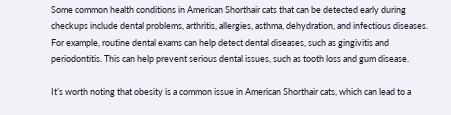Some common health conditions in American Shorthair cats that can be detected early during checkups include dental problems, arthritis, allergies, asthma, dehydration, and infectious diseases. For example, routine dental exams can help detect dental diseases, such as gingivitis and periodontitis. This can help prevent serious dental issues, such as tooth loss and gum disease.

It’s worth noting that obesity is a common issue in American Shorthair cats, which can lead to a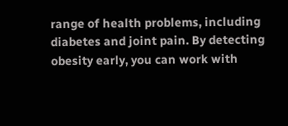range of health problems, including diabetes and joint pain. By detecting obesity early, you can work with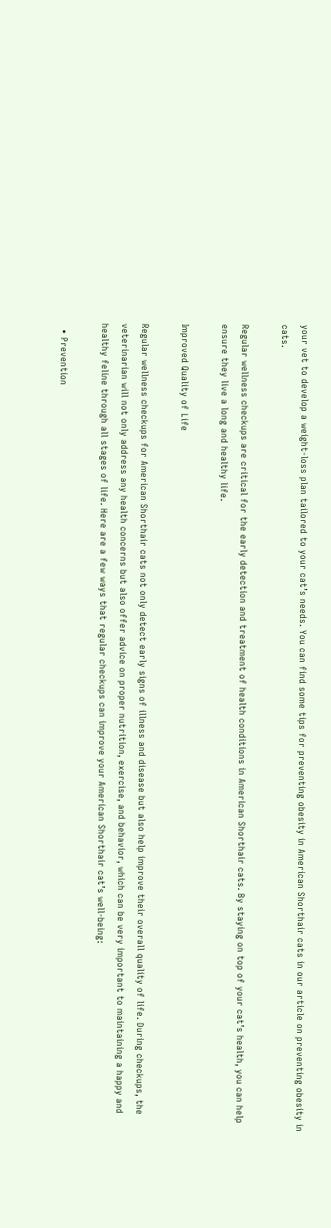your vet to develop a weight-loss plan tailored to your cat’s needs. You can find some tips for preventing obesity in American Shorthair cats in our article on preventing obesity in cats.

Regular wellness checkups are critical for the early detection and treatment of health conditions in American Shorthair cats. By staying on top of your cat’s health, you can help ensure they live a long and healthy life.

Improved Quality of Life

Regular wellness checkups for American Shorthair cats not only detect early signs of illness and disease but also help improve their overall quality of life. During checkups, the veterinarian will not only address any health concerns but also offer advice on proper nutrition, exercise, and behavior, which can be very important to maintaining a happy and healthy feline through all stages of life. Here are a few ways that regular checkups can improve your American Shorthair cat’s well-being:

  • Prevention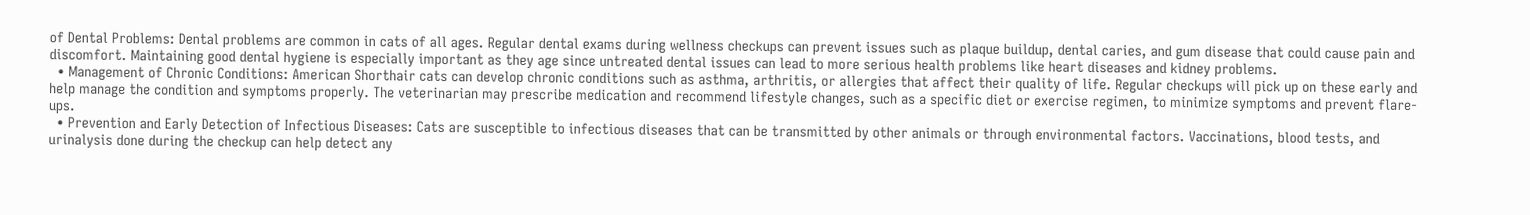of Dental Problems: Dental problems are common in cats of all ages. Regular dental exams during wellness checkups can prevent issues such as plaque buildup, dental caries, and gum disease that could cause pain and discomfort. Maintaining good dental hygiene is especially important as they age since untreated dental issues can lead to more serious health problems like heart diseases and kidney problems.
  • Management of Chronic Conditions: American Shorthair cats can develop chronic conditions such as asthma, arthritis, or allergies that affect their quality of life. Regular checkups will pick up on these early and help manage the condition and symptoms properly. The veterinarian may prescribe medication and recommend lifestyle changes, such as a specific diet or exercise regimen, to minimize symptoms and prevent flare-ups.
  • Prevention and Early Detection of Infectious Diseases: Cats are susceptible to infectious diseases that can be transmitted by other animals or through environmental factors. Vaccinations, blood tests, and urinalysis done during the checkup can help detect any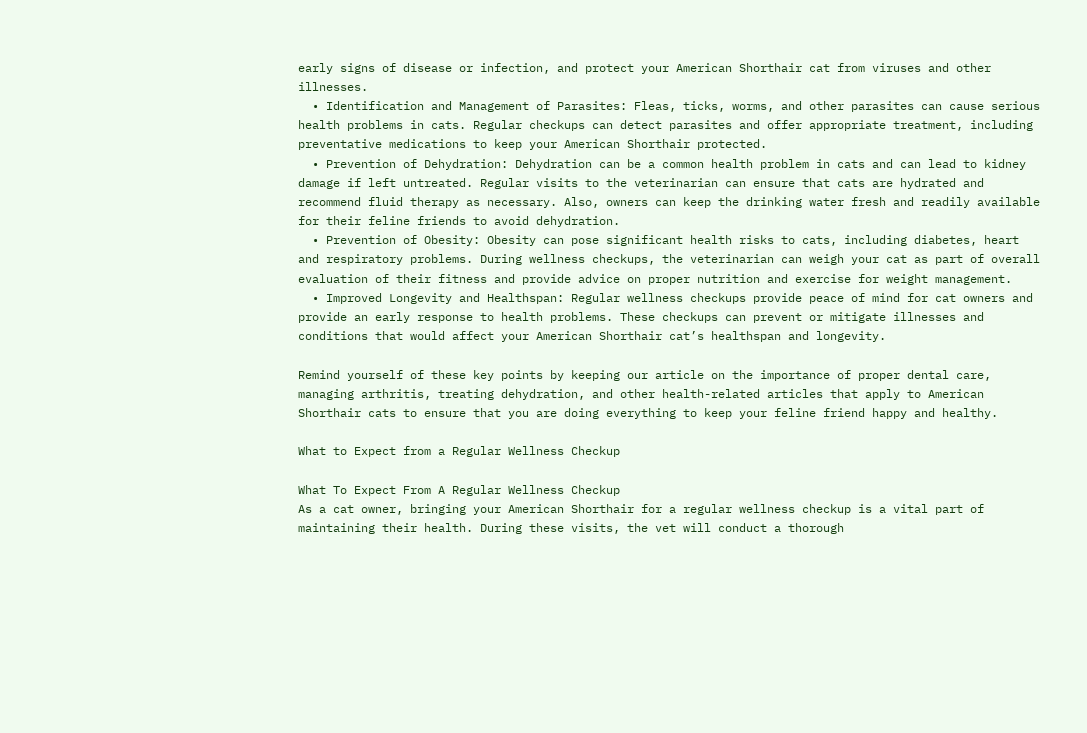early signs of disease or infection, and protect your American Shorthair cat from viruses and other illnesses.
  • Identification and Management of Parasites: Fleas, ticks, worms, and other parasites can cause serious health problems in cats. Regular checkups can detect parasites and offer appropriate treatment, including preventative medications to keep your American Shorthair protected.
  • Prevention of Dehydration: Dehydration can be a common health problem in cats and can lead to kidney damage if left untreated. Regular visits to the veterinarian can ensure that cats are hydrated and recommend fluid therapy as necessary. Also, owners can keep the drinking water fresh and readily available for their feline friends to avoid dehydration.
  • Prevention of Obesity: Obesity can pose significant health risks to cats, including diabetes, heart and respiratory problems. During wellness checkups, the veterinarian can weigh your cat as part of overall evaluation of their fitness and provide advice on proper nutrition and exercise for weight management.
  • Improved Longevity and Healthspan: Regular wellness checkups provide peace of mind for cat owners and provide an early response to health problems. These checkups can prevent or mitigate illnesses and conditions that would affect your American Shorthair cat’s healthspan and longevity.

Remind yourself of these key points by keeping our article on the importance of proper dental care, managing arthritis, treating dehydration, and other health-related articles that apply to American Shorthair cats to ensure that you are doing everything to keep your feline friend happy and healthy.

What to Expect from a Regular Wellness Checkup

What To Expect From A Regular Wellness Checkup
As a cat owner, bringing your American Shorthair for a regular wellness checkup is a vital part of maintaining their health. During these visits, the vet will conduct a thorough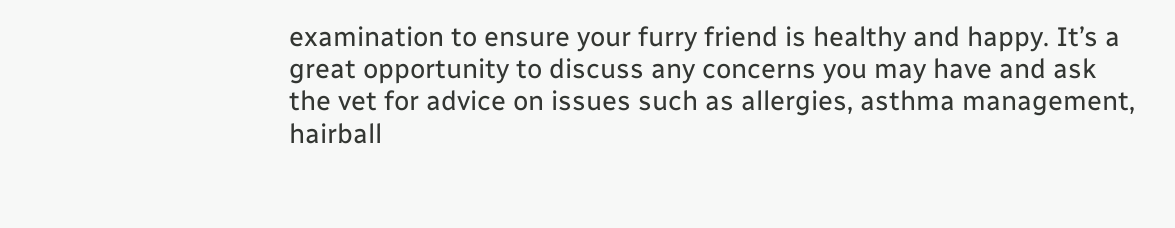examination to ensure your furry friend is healthy and happy. It’s a great opportunity to discuss any concerns you may have and ask the vet for advice on issues such as allergies, asthma management, hairball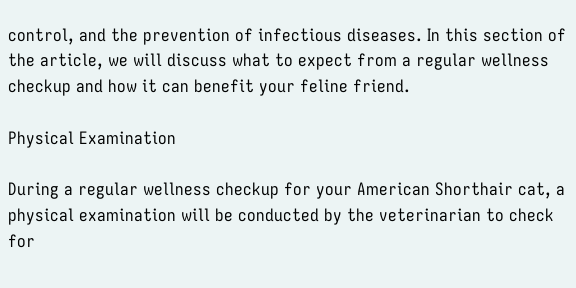control, and the prevention of infectious diseases. In this section of the article, we will discuss what to expect from a regular wellness checkup and how it can benefit your feline friend.

Physical Examination

During a regular wellness checkup for your American Shorthair cat, a physical examination will be conducted by the veterinarian to check for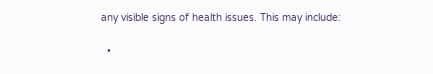any visible signs of health issues. This may include:

  •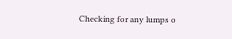Checking for any lumps o